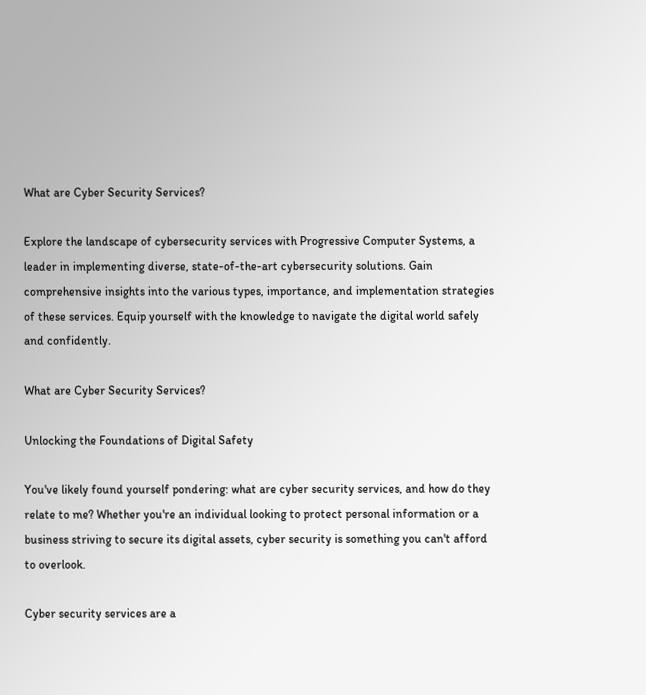What are Cyber Security Services?

Explore the landscape of cybersecurity services with Progressive Computer Systems, a leader in implementing diverse, state-of-the-art cybersecurity solutions. Gain comprehensive insights into the various types, importance, and implementation strategies of these services. Equip yourself with the knowledge to navigate the digital world safely and confidently.

What are Cyber Security Services?

Unlocking the Foundations of Digital Safety

You've likely found yourself pondering: what are cyber security services, and how do they relate to me? Whether you're an individual looking to protect personal information or a business striving to secure its digital assets, cyber security is something you can't afford to overlook.

Cyber security services are a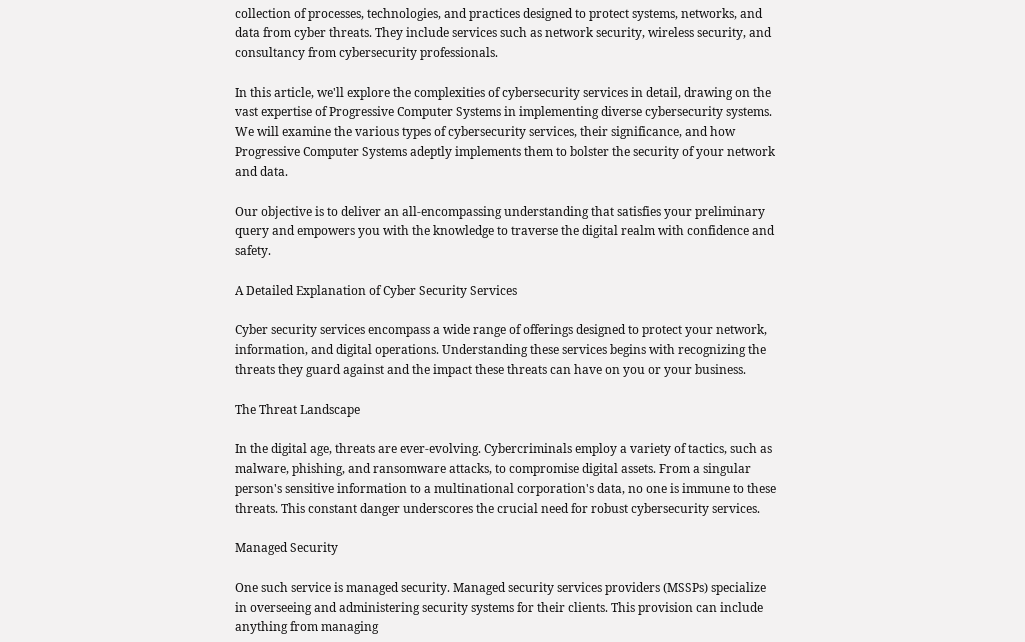collection of processes, technologies, and practices designed to protect systems, networks, and data from cyber threats. They include services such as network security, wireless security, and consultancy from cybersecurity professionals.

In this article, we'll explore the complexities of cybersecurity services in detail, drawing on the vast expertise of Progressive Computer Systems in implementing diverse cybersecurity systems. We will examine the various types of cybersecurity services, their significance, and how Progressive Computer Systems adeptly implements them to bolster the security of your network and data.

Our objective is to deliver an all-encompassing understanding that satisfies your preliminary query and empowers you with the knowledge to traverse the digital realm with confidence and safety.

A Detailed Explanation of Cyber Security Services

Cyber security services encompass a wide range of offerings designed to protect your network, information, and digital operations. Understanding these services begins with recognizing the threats they guard against and the impact these threats can have on you or your business.

The Threat Landscape

In the digital age, threats are ever-evolving. Cybercriminals employ a variety of tactics, such as malware, phishing, and ransomware attacks, to compromise digital assets. From a singular person's sensitive information to a multinational corporation's data, no one is immune to these threats. This constant danger underscores the crucial need for robust cybersecurity services.

Managed Security

One such service is managed security. Managed security services providers (MSSPs) specialize in overseeing and administering security systems for their clients. This provision can include anything from managing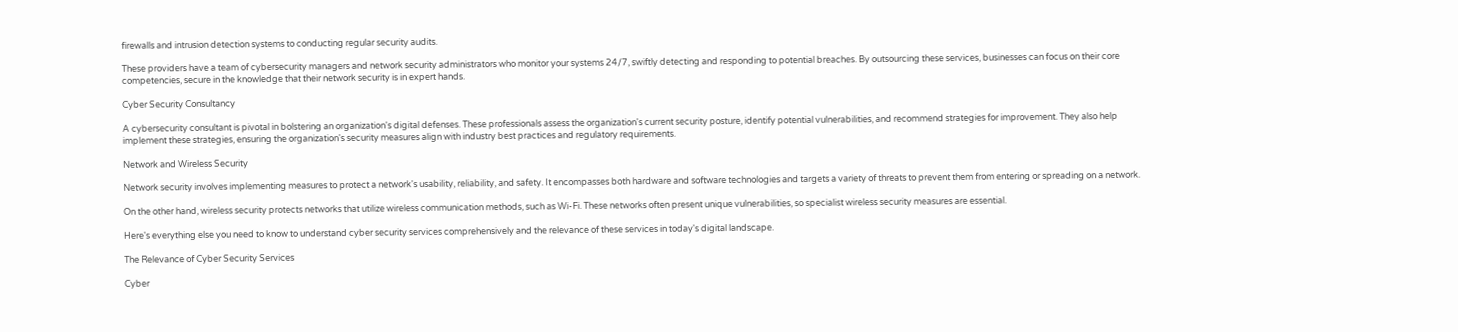firewalls and intrusion detection systems to conducting regular security audits.

These providers have a team of cybersecurity managers and network security administrators who monitor your systems 24/7, swiftly detecting and responding to potential breaches. By outsourcing these services, businesses can focus on their core competencies, secure in the knowledge that their network security is in expert hands.

Cyber Security Consultancy

A cybersecurity consultant is pivotal in bolstering an organization's digital defenses. These professionals assess the organization's current security posture, identify potential vulnerabilities, and recommend strategies for improvement. They also help implement these strategies, ensuring the organization's security measures align with industry best practices and regulatory requirements.

Network and Wireless Security

Network security involves implementing measures to protect a network's usability, reliability, and safety. It encompasses both hardware and software technologies and targets a variety of threats to prevent them from entering or spreading on a network.

On the other hand, wireless security protects networks that utilize wireless communication methods, such as Wi-Fi. These networks often present unique vulnerabilities, so specialist wireless security measures are essential.

Here's everything else you need to know to understand cyber security services comprehensively and the relevance of these services in today's digital landscape.

The Relevance of Cyber Security Services

Cyber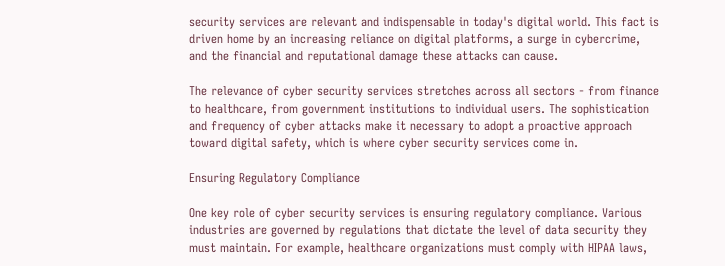security services are relevant and indispensable in today's digital world. This fact is driven home by an increasing reliance on digital platforms, a surge in cybercrime, and the financial and reputational damage these attacks can cause.

The relevance of cyber security services stretches across all sectors - from finance to healthcare, from government institutions to individual users. The sophistication and frequency of cyber attacks make it necessary to adopt a proactive approach toward digital safety, which is where cyber security services come in.

Ensuring Regulatory Compliance

One key role of cyber security services is ensuring regulatory compliance. Various industries are governed by regulations that dictate the level of data security they must maintain. For example, healthcare organizations must comply with HIPAA laws,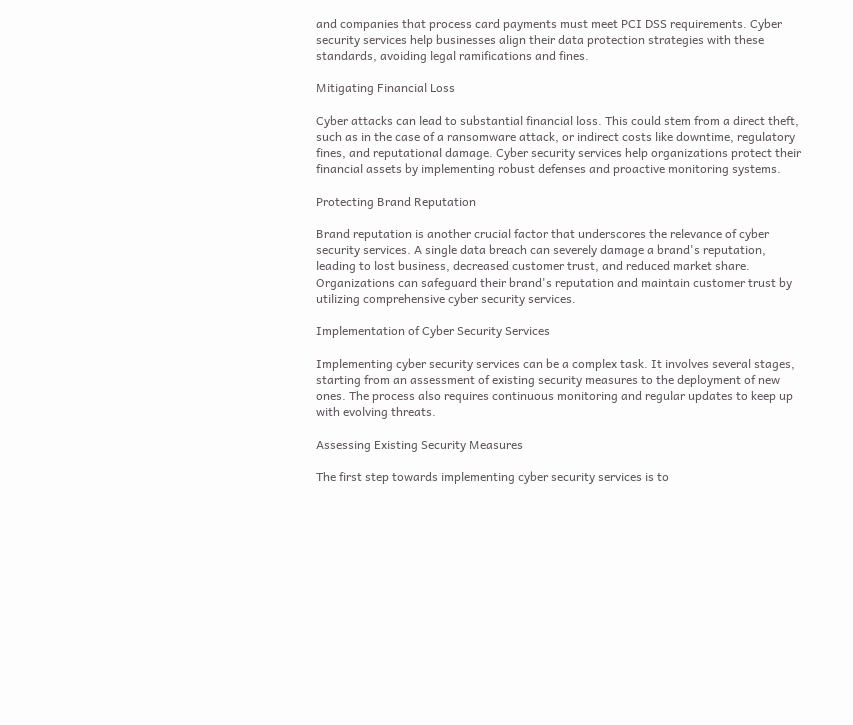and companies that process card payments must meet PCI DSS requirements. Cyber security services help businesses align their data protection strategies with these standards, avoiding legal ramifications and fines.

Mitigating Financial Loss

Cyber attacks can lead to substantial financial loss. This could stem from a direct theft, such as in the case of a ransomware attack, or indirect costs like downtime, regulatory fines, and reputational damage. Cyber security services help organizations protect their financial assets by implementing robust defenses and proactive monitoring systems.

Protecting Brand Reputation

Brand reputation is another crucial factor that underscores the relevance of cyber security services. A single data breach can severely damage a brand's reputation, leading to lost business, decreased customer trust, and reduced market share. Organizations can safeguard their brand's reputation and maintain customer trust by utilizing comprehensive cyber security services.

Implementation of Cyber Security Services

Implementing cyber security services can be a complex task. It involves several stages, starting from an assessment of existing security measures to the deployment of new ones. The process also requires continuous monitoring and regular updates to keep up with evolving threats.

Assessing Existing Security Measures

The first step towards implementing cyber security services is to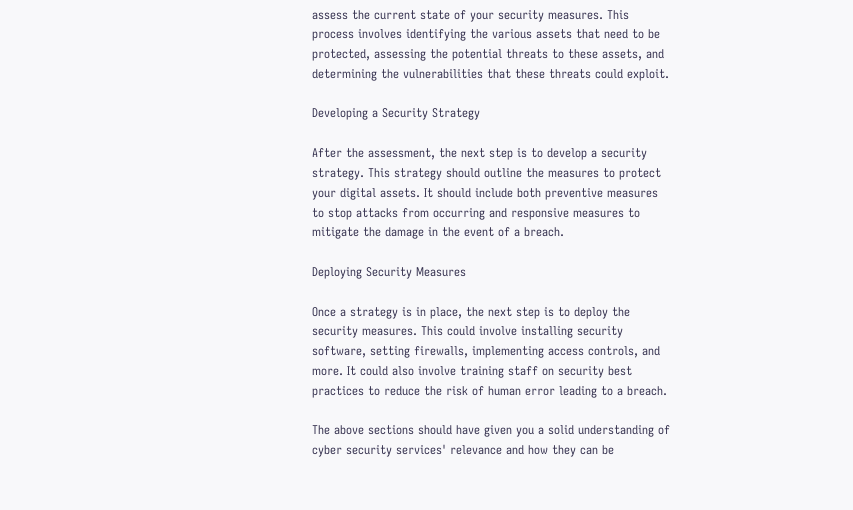assess the current state of your security measures. This process involves identifying the various assets that need to be protected, assessing the potential threats to these assets, and determining the vulnerabilities that these threats could exploit.

Developing a Security Strategy

After the assessment, the next step is to develop a security strategy. This strategy should outline the measures to protect your digital assets. It should include both preventive measures to stop attacks from occurring and responsive measures to mitigate the damage in the event of a breach.

Deploying Security Measures

Once a strategy is in place, the next step is to deploy the security measures. This could involve installing security software, setting firewalls, implementing access controls, and more. It could also involve training staff on security best practices to reduce the risk of human error leading to a breach.

The above sections should have given you a solid understanding of cyber security services' relevance and how they can be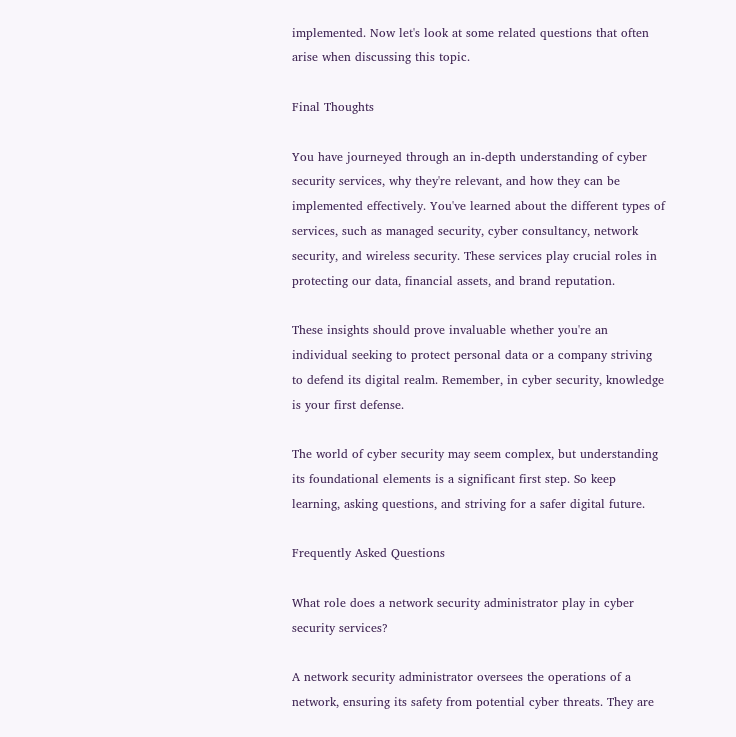implemented. Now let's look at some related questions that often arise when discussing this topic.

Final Thoughts

You have journeyed through an in-depth understanding of cyber security services, why they're relevant, and how they can be implemented effectively. You've learned about the different types of services, such as managed security, cyber consultancy, network security, and wireless security. These services play crucial roles in protecting our data, financial assets, and brand reputation.

These insights should prove invaluable whether you're an individual seeking to protect personal data or a company striving to defend its digital realm. Remember, in cyber security, knowledge is your first defense.

The world of cyber security may seem complex, but understanding its foundational elements is a significant first step. So keep learning, asking questions, and striving for a safer digital future.

Frequently Asked Questions

What role does a network security administrator play in cyber security services?

A network security administrator oversees the operations of a network, ensuring its safety from potential cyber threats. They are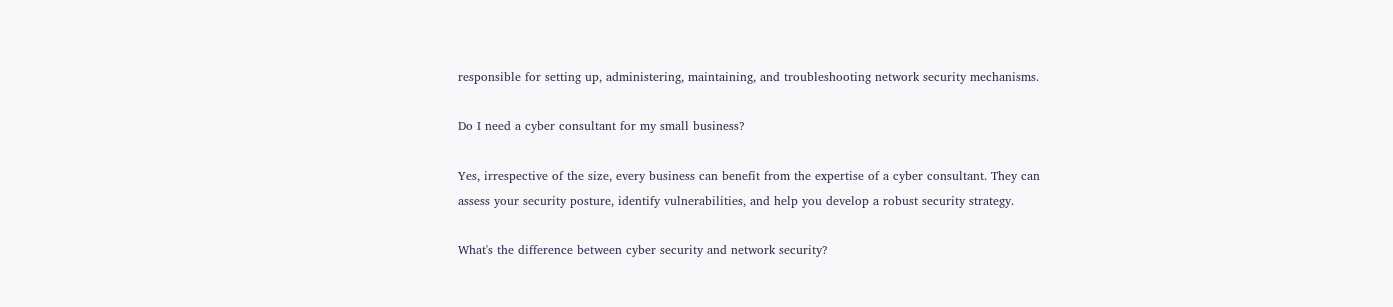responsible for setting up, administering, maintaining, and troubleshooting network security mechanisms.

Do I need a cyber consultant for my small business?

Yes, irrespective of the size, every business can benefit from the expertise of a cyber consultant. They can assess your security posture, identify vulnerabilities, and help you develop a robust security strategy.

What's the difference between cyber security and network security?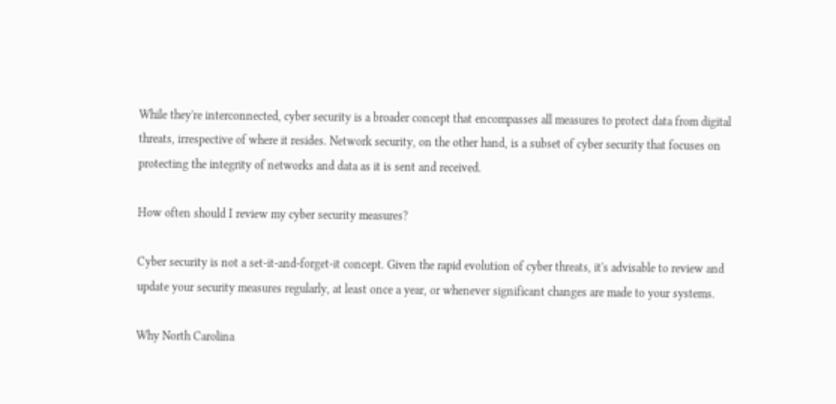While they're interconnected, cyber security is a broader concept that encompasses all measures to protect data from digital threats, irrespective of where it resides. Network security, on the other hand, is a subset of cyber security that focuses on protecting the integrity of networks and data as it is sent and received.

How often should I review my cyber security measures?

Cyber security is not a set-it-and-forget-it concept. Given the rapid evolution of cyber threats, it's advisable to review and update your security measures regularly, at least once a year, or whenever significant changes are made to your systems.

Why North Carolina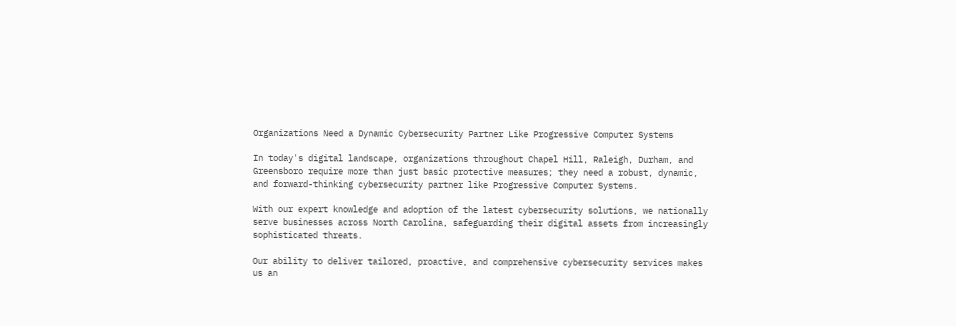Organizations Need a Dynamic Cybersecurity Partner Like Progressive Computer Systems

In today's digital landscape, organizations throughout Chapel Hill, Raleigh, Durham, and Greensboro require more than just basic protective measures; they need a robust, dynamic, and forward-thinking cybersecurity partner like Progressive Computer Systems.

With our expert knowledge and adoption of the latest cybersecurity solutions, we nationally serve businesses across North Carolina, safeguarding their digital assets from increasingly sophisticated threats.

Our ability to deliver tailored, proactive, and comprehensive cybersecurity services makes us an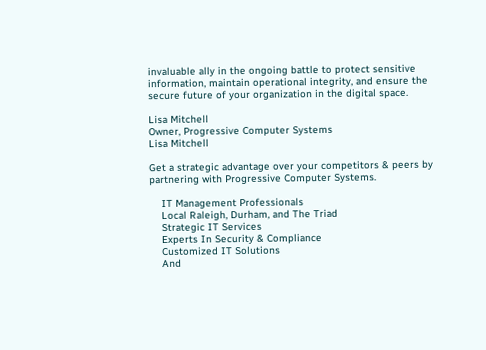invaluable ally in the ongoing battle to protect sensitive information, maintain operational integrity, and ensure the secure future of your organization in the digital space.

Lisa Mitchell
Owner, Progressive Computer Systems
Lisa Mitchell

Get a strategic advantage over your competitors & peers by partnering with Progressive Computer Systems.

    IT Management Professionals
    Local Raleigh, Durham, and The Triad
    Strategic IT Services
    Experts In Security & Compliance
    Customized IT Solutions
    And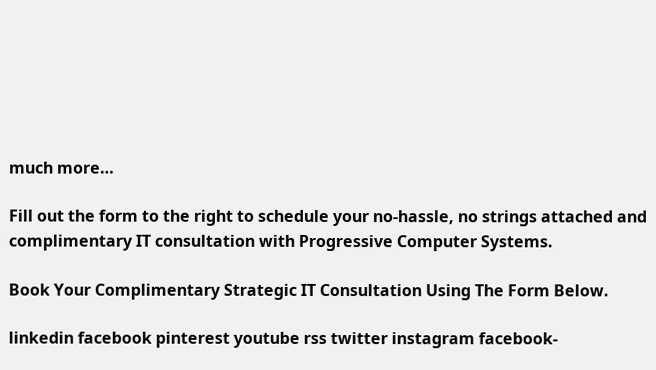much more…

Fill out the form to the right to schedule your no-hassle, no strings attached and complimentary IT consultation with Progressive Computer Systems.

Book Your Complimentary Strategic IT Consultation Using The Form Below.

linkedin facebook pinterest youtube rss twitter instagram facebook-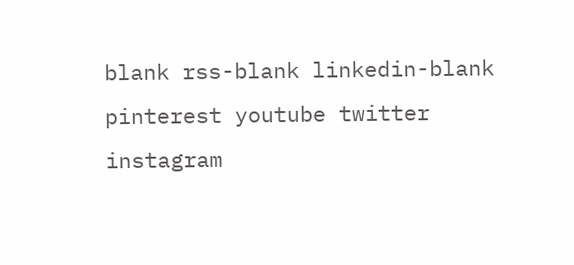blank rss-blank linkedin-blank pinterest youtube twitter instagram